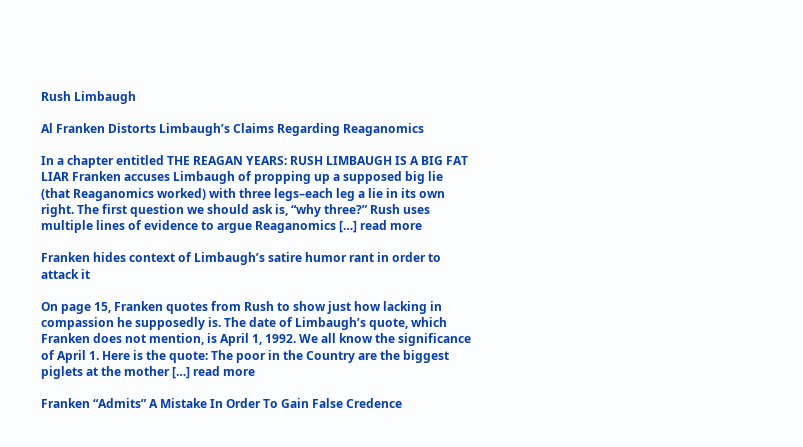Rush Limbaugh

Al Franken Distorts Limbaugh’s Claims Regarding Reaganomics

In a chapter entitled THE REAGAN YEARS: RUSH LIMBAUGH IS A BIG FAT LIAR Franken accuses Limbaugh of propping up a supposed big lie (that Reaganomics worked) with three legs–each leg a lie in its own right. The first question we should ask is, “why three?” Rush uses multiple lines of evidence to argue Reaganomics […] read more

Franken hides context of Limbaugh’s satire humor rant in order to attack it

On page 15, Franken quotes from Rush to show just how lacking in compassion he supposedly is. The date of Limbaugh’s quote, which Franken does not mention, is April 1, 1992. We all know the significance of April 1. Here is the quote: The poor in the Country are the biggest piglets at the mother […] read more

Franken “Admits” A Mistake In Order To Gain False Credence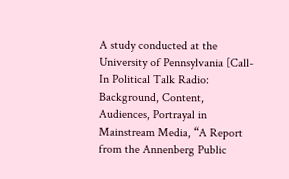A study conducted at the University of Pennsylvania [Call-In Political Talk Radio: Background, Content, Audiences, Portrayal in Mainstream Media, “A Report from the Annenberg Public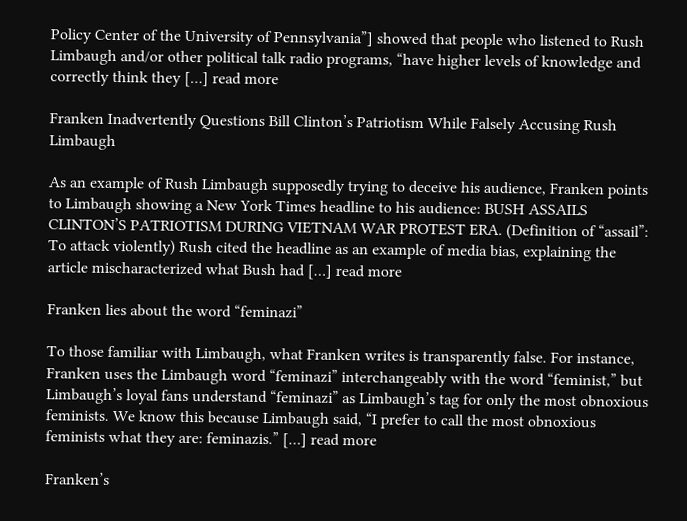Policy Center of the University of Pennsylvania”] showed that people who listened to Rush Limbaugh and/or other political talk radio programs, “have higher levels of knowledge and correctly think they […] read more

Franken Inadvertently Questions Bill Clinton’s Patriotism While Falsely Accusing Rush Limbaugh

As an example of Rush Limbaugh supposedly trying to deceive his audience, Franken points to Limbaugh showing a New York Times headline to his audience: BUSH ASSAILS CLINTON’S PATRIOTISM DURING VIETNAM WAR PROTEST ERA. (Definition of “assail”: To attack violently) Rush cited the headline as an example of media bias, explaining the article mischaracterized what Bush had […] read more

Franken lies about the word “feminazi”

To those familiar with Limbaugh, what Franken writes is transparently false. For instance, Franken uses the Limbaugh word “feminazi” interchangeably with the word “feminist,” but Limbaugh’s loyal fans understand “feminazi” as Limbaugh’s tag for only the most obnoxious feminists. We know this because Limbaugh said, “I prefer to call the most obnoxious feminists what they are: feminazis.” […] read more

Franken’s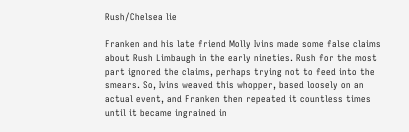Rush/Chelsea lie

Franken and his late friend Molly Ivins made some false claims about Rush Limbaugh in the early nineties. Rush for the most part ignored the claims, perhaps trying not to feed into the smears. So, Ivins weaved this whopper, based loosely on an actual event, and Franken then repeated it countless times until it became ingrained in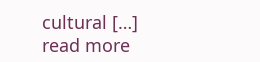cultural […] read more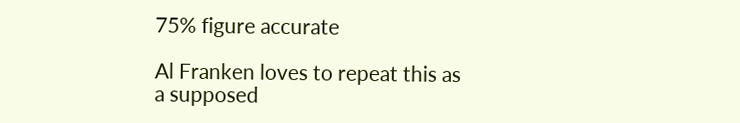75% figure accurate

Al Franken loves to repeat this as a supposed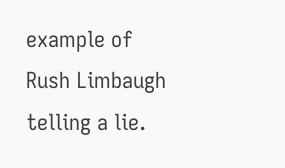example of Rush Limbaugh telling a lie.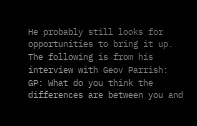He probably still looks for opportunities to bring it up. The following is from his interview with Geov Parrish: GP: What do you think the differences are between you and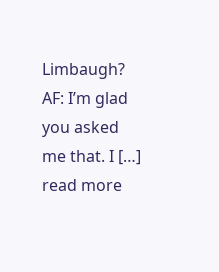Limbaugh? AF: I’m glad you asked me that. I […] read more